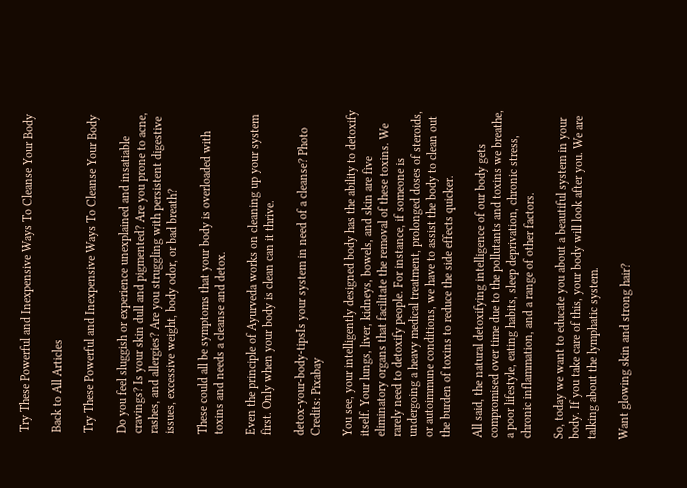Try These Powerful and Inexpensive Ways To Cleanse Your Body

Back to All Articles

Try These Powerful and Inexpensive Ways To Cleanse Your Body

Do you feel sluggish or experience unexplained and insatiable cravings? Is your skin dull and pigmented? Are you prone to acne, rashes, and allergies? Are you struggling with persistent digestive issues, excessive weight, body odor, or bad breath?

These could all be symptoms that your body is overloaded with toxins and needs a cleanse and detox.

Even the principle of Ayurveda works on cleaning up your system first. Only when your body is clean can it thrive.

detox-your-body-tipsIs your system in need of a cleanse? Photo Credits: Pixabay

You see, your intelligently designed body has the ability to detoxify itself. Your lungs, liver, kidneys, bowels, and skin are five eliminatory organs that facilitate the removal of these toxins. We rarely need to detoxify people. For instance, if someone is undergoing a heavy medical treatment, prolonged doses of steroids, or autoimmune conditions, we have to assist the body to clean out the burden of toxins to reduce the side effects quicker.

All said, the natural detoxifying intelligence of our body gets compromised over time due to the pollutants and toxins we breathe, a poor lifestyle, eating habits, sleep deprivation, chronic stress, chronic inflammation, and a range of other factors.

So, today we want to educate you about a beautiful system in your body. If you take care of this, your body will look after you. We are talking about the lymphatic system.

Want glowing skin and strong hair?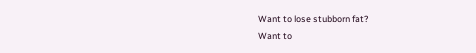Want to lose stubborn fat?
Want to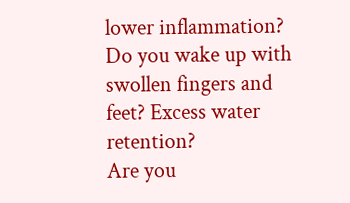lower inflammation?
Do you wake up with swollen fingers and feet? Excess water retention?
Are you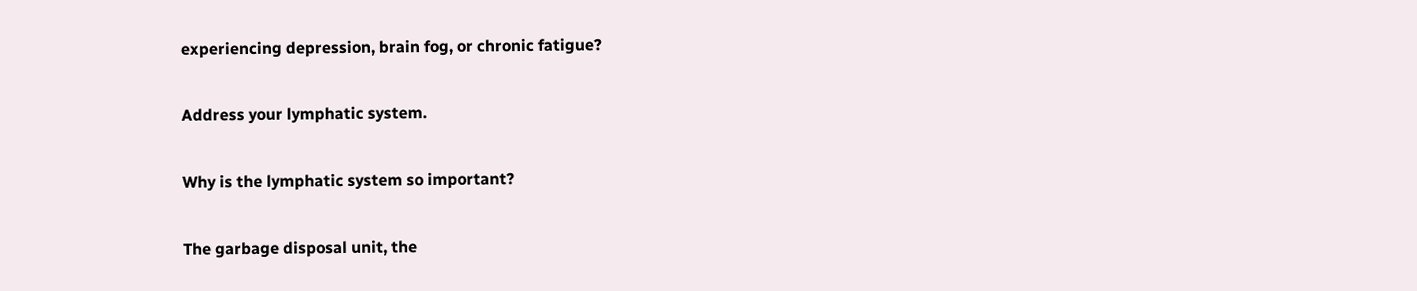experiencing depression, brain fog, or chronic fatigue?

Address your lymphatic system.

Why is the lymphatic system so important?

The garbage disposal unit, the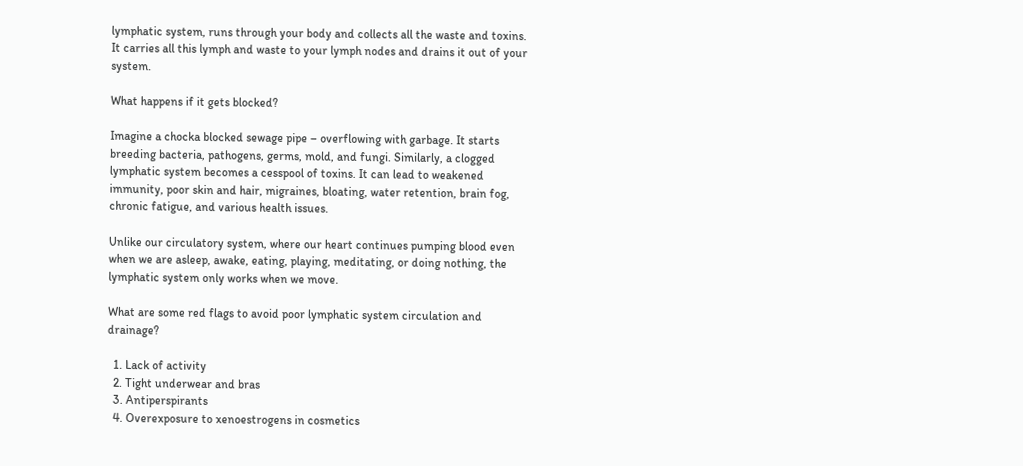lymphatic system, runs through your body and collects all the waste and toxins. It carries all this lymph and waste to your lymph nodes and drains it out of your system.

What happens if it gets blocked?

Imagine a chocka blocked sewage pipe – overflowing with garbage. It starts breeding bacteria, pathogens, germs, mold, and fungi. Similarly, a clogged lymphatic system becomes a cesspool of toxins. It can lead to weakened immunity, poor skin and hair, migraines, bloating, water retention, brain fog, chronic fatigue, and various health issues.

Unlike our circulatory system, where our heart continues pumping blood even when we are asleep, awake, eating, playing, meditating, or doing nothing, the lymphatic system only works when we move.

What are some red flags to avoid poor lymphatic system circulation and drainage?

  1. Lack of activity
  2. Tight underwear and bras
  3. Antiperspirants
  4. Overexposure to xenoestrogens in cosmetics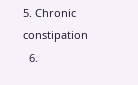5. Chronic constipation
  6.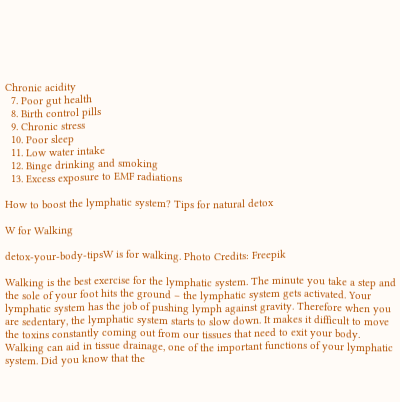Chronic acidity
  7. Poor gut health
  8. Birth control pills
  9. Chronic stress
  10. Poor sleep
  11. Low water intake
  12. Binge drinking and smoking
  13. Excess exposure to EMF radiations

How to boost the lymphatic system? Tips for natural detox

W for Walking

detox-your-body-tipsW is for walking. Photo Credits: Freepik

Walking is the best exercise for the lymphatic system. The minute you take a step and the sole of your foot hits the ground – the lymphatic system gets activated. Your lymphatic system has the job of pushing lymph against gravity. Therefore when you are sedentary, the lymphatic system starts to slow down. It makes it difficult to move the toxins constantly coming out from our tissues that need to exit your body. Walking can aid in tissue drainage, one of the important functions of your lymphatic system. Did you know that the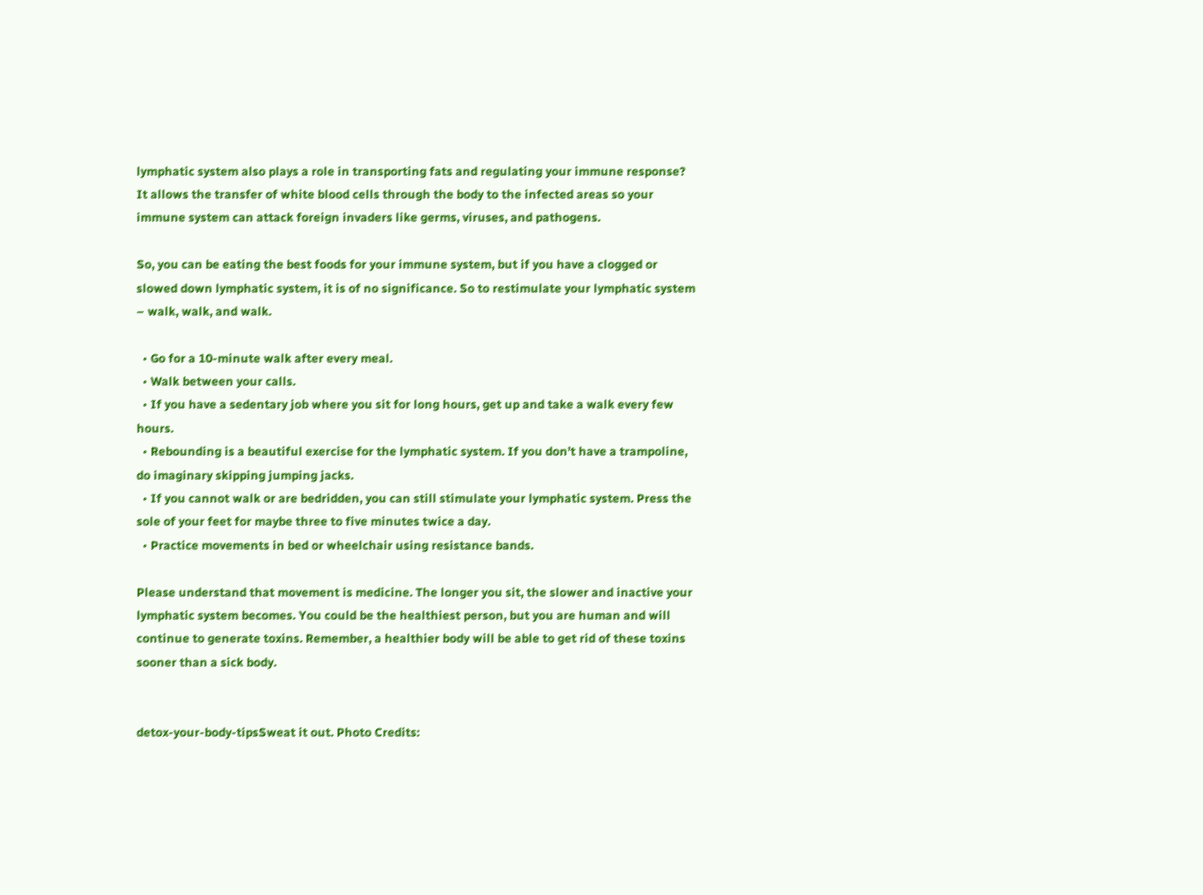lymphatic system also plays a role in transporting fats and regulating your immune response? It allows the transfer of white blood cells through the body to the infected areas so your immune system can attack foreign invaders like germs, viruses, and pathogens.

So, you can be eating the best foods for your immune system, but if you have a clogged or slowed down lymphatic system, it is of no significance. So to restimulate your lymphatic system – walk, walk, and walk.

  • Go for a 10-minute walk after every meal.
  • Walk between your calls.
  • If you have a sedentary job where you sit for long hours, get up and take a walk every few hours.
  • Rebounding is a beautiful exercise for the lymphatic system. If you don’t have a trampoline, do imaginary skipping jumping jacks.
  • If you cannot walk or are bedridden, you can still stimulate your lymphatic system. Press the sole of your feet for maybe three to five minutes twice a day.
  • Practice movements in bed or wheelchair using resistance bands.

Please understand that movement is medicine. The longer you sit, the slower and inactive your lymphatic system becomes. You could be the healthiest person, but you are human and will continue to generate toxins. Remember, a healthier body will be able to get rid of these toxins sooner than a sick body.


detox-your-body-tipsSweat it out. Photo Credits: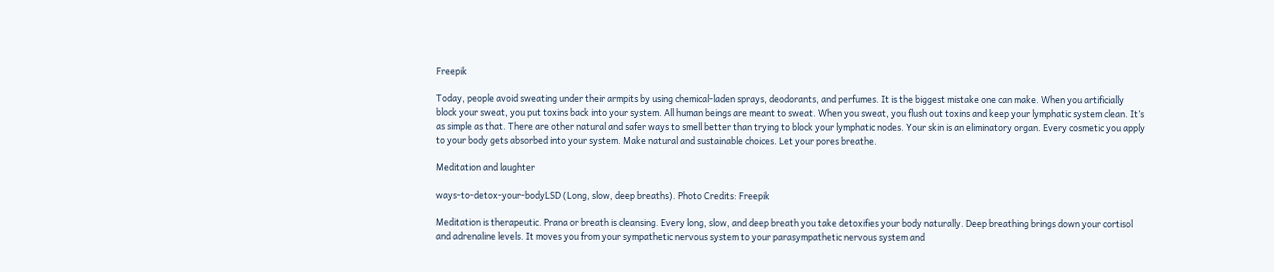Freepik

Today, people avoid sweating under their armpits by using chemical-laden sprays, deodorants, and perfumes. It is the biggest mistake one can make. When you artificially block your sweat, you put toxins back into your system. All human beings are meant to sweat. When you sweat, you flush out toxins and keep your lymphatic system clean. It’s as simple as that. There are other natural and safer ways to smell better than trying to block your lymphatic nodes. Your skin is an eliminatory organ. Every cosmetic you apply to your body gets absorbed into your system. Make natural and sustainable choices. Let your pores breathe.

Meditation and laughter

ways-to-detox-your-bodyLSD (Long, slow, deep breaths). Photo Credits: Freepik

Meditation is therapeutic. Prana or breath is cleansing. Every long, slow, and deep breath you take detoxifies your body naturally. Deep breathing brings down your cortisol and adrenaline levels. It moves you from your sympathetic nervous system to your parasympathetic nervous system and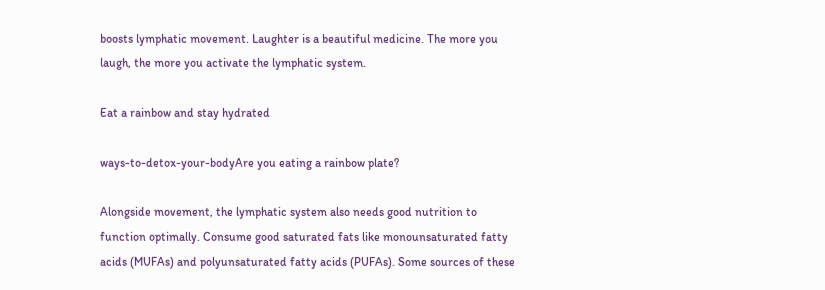boosts lymphatic movement. Laughter is a beautiful medicine. The more you laugh, the more you activate the lymphatic system.

Eat a rainbow and stay hydrated

ways-to-detox-your-bodyAre you eating a rainbow plate?

Alongside movement, the lymphatic system also needs good nutrition to function optimally. Consume good saturated fats like monounsaturated fatty acids (MUFAs) and polyunsaturated fatty acids (PUFAs). Some sources of these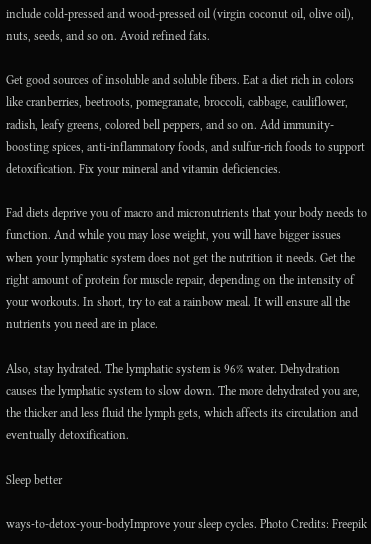include cold-pressed and wood-pressed oil (virgin coconut oil, olive oil), nuts, seeds, and so on. Avoid refined fats.

Get good sources of insoluble and soluble fibers. Eat a diet rich in colors like cranberries, beetroots, pomegranate, broccoli, cabbage, cauliflower, radish, leafy greens, colored bell peppers, and so on. Add immunity-boosting spices, anti-inflammatory foods, and sulfur-rich foods to support detoxification. Fix your mineral and vitamin deficiencies.

Fad diets deprive you of macro and micronutrients that your body needs to function. And while you may lose weight, you will have bigger issues when your lymphatic system does not get the nutrition it needs. Get the right amount of protein for muscle repair, depending on the intensity of your workouts. In short, try to eat a rainbow meal. It will ensure all the nutrients you need are in place.

Also, stay hydrated. The lymphatic system is 96% water. Dehydration causes the lymphatic system to slow down. The more dehydrated you are, the thicker and less fluid the lymph gets, which affects its circulation and eventually detoxification.

Sleep better

ways-to-detox-your-bodyImprove your sleep cycles. Photo Credits: Freepik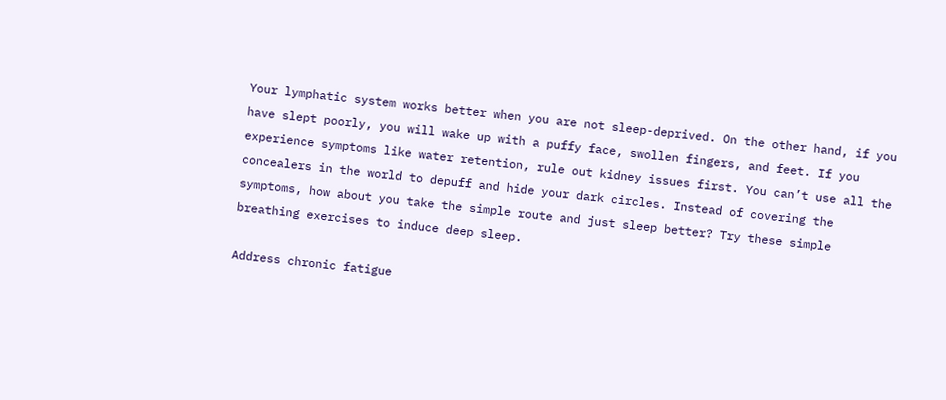Your lymphatic system works better when you are not sleep-deprived. On the other hand, if you have slept poorly, you will wake up with a puffy face, swollen fingers, and feet. If you experience symptoms like water retention, rule out kidney issues first. You can’t use all the concealers in the world to depuff and hide your dark circles. Instead of covering the symptoms, how about you take the simple route and just sleep better? Try these simple breathing exercises to induce deep sleep.

Address chronic fatigue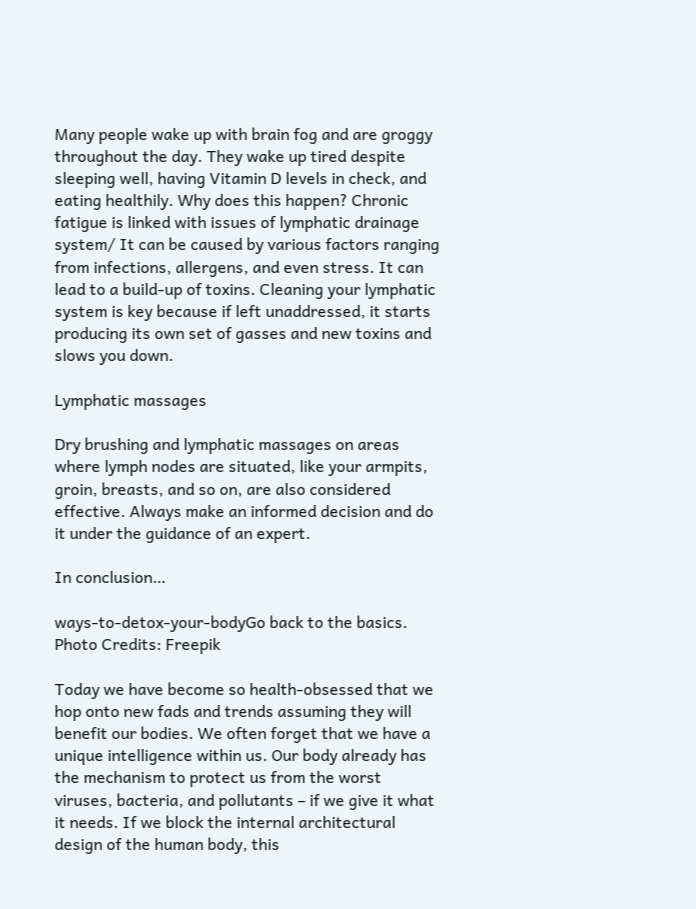Many people wake up with brain fog and are groggy throughout the day. They wake up tired despite sleeping well, having Vitamin D levels in check, and eating healthily. Why does this happen? Chronic fatigue is linked with issues of lymphatic drainage system/ It can be caused by various factors ranging from infections, allergens, and even stress. It can lead to a build-up of toxins. Cleaning your lymphatic system is key because if left unaddressed, it starts producing its own set of gasses and new toxins and slows you down.

Lymphatic massages

Dry brushing and lymphatic massages on areas where lymph nodes are situated, like your armpits, groin, breasts, and so on, are also considered effective. Always make an informed decision and do it under the guidance of an expert.

In conclusion…

ways-to-detox-your-bodyGo back to the basics. Photo Credits: Freepik

Today we have become so health-obsessed that we hop onto new fads and trends assuming they will benefit our bodies. We often forget that we have a unique intelligence within us. Our body already has the mechanism to protect us from the worst viruses, bacteria, and pollutants – if we give it what it needs. If we block the internal architectural design of the human body, this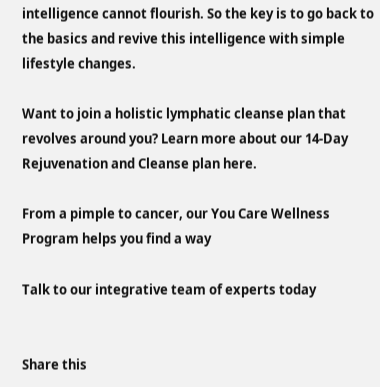intelligence cannot flourish. So the key is to go back to the basics and revive this intelligence with simple lifestyle changes.

Want to join a holistic lymphatic cleanse plan that revolves around you? Learn more about our 14-Day Rejuvenation and Cleanse plan here.

From a pimple to cancer, our You Care Wellness Program helps you find a way

Talk to our integrative team of experts today


Share this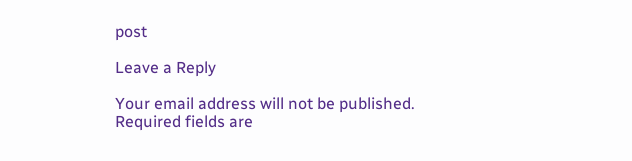post

Leave a Reply

Your email address will not be published. Required fields are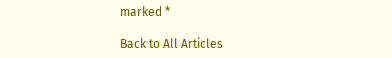marked *

Back to All Articles